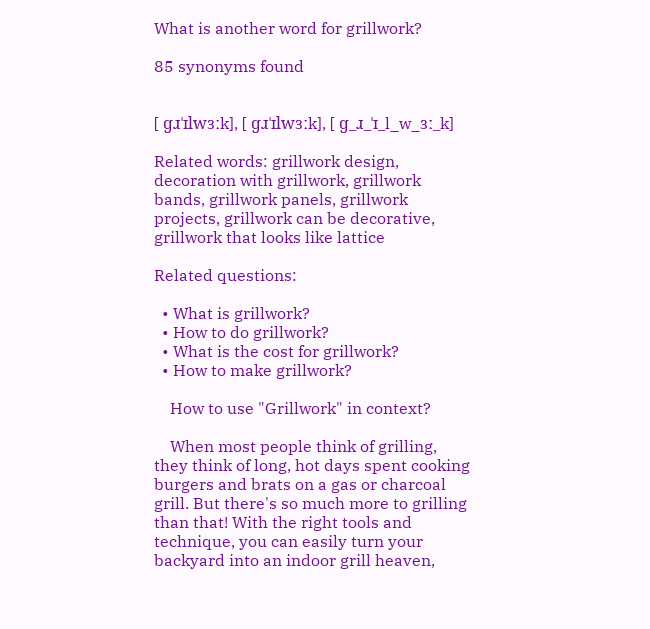What is another word for grillwork?

85 synonyms found


[ ɡɹˈɪlwɜːk], [ ɡɹˈɪlwɜːk], [ ɡ_ɹ_ˈɪ_l_w_ɜː_k]

Related words: grillwork design, decoration with grillwork, grillwork bands, grillwork panels, grillwork projects, grillwork can be decorative, grillwork that looks like lattice

Related questions:

  • What is grillwork?
  • How to do grillwork?
  • What is the cost for grillwork?
  • How to make grillwork?

    How to use "Grillwork" in context?

    When most people think of grilling, they think of long, hot days spent cooking burgers and brats on a gas or charcoal grill. But there's so much more to grilling than that! With the right tools and technique, you can easily turn your backyard into an indoor grill heaven,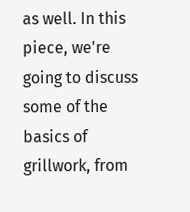as well. In this piece, we're going to discuss some of the basics of grillwork, from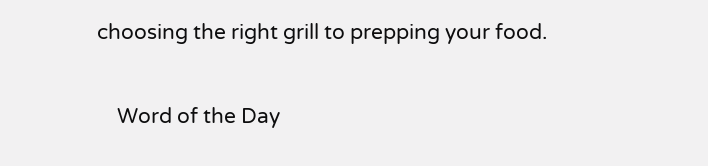choosing the right grill to prepping your food.

    Word of the Day